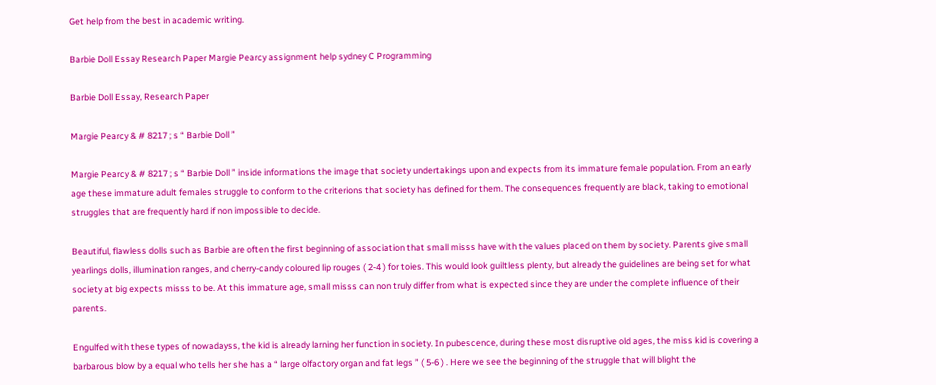Get help from the best in academic writing.

Barbie Doll Essay Research Paper Margie Pearcy assignment help sydney C Programming

Barbie Doll Essay, Research Paper

Margie Pearcy & # 8217 ; s “ Barbie Doll ”

Margie Pearcy & # 8217 ; s “ Barbie Doll ” inside informations the image that society undertakings upon and expects from its immature female population. From an early age these immature adult females struggle to conform to the criterions that society has defined for them. The consequences frequently are black, taking to emotional struggles that are frequently hard if non impossible to decide.

Beautiful, flawless dolls such as Barbie are often the first beginning of association that small misss have with the values placed on them by society. Parents give small yearlings dolls, illumination ranges, and cherry-candy coloured lip rouges ( 2-4 ) for toies. This would look guiltless plenty, but already the guidelines are being set for what society at big expects misss to be. At this immature age, small misss can non truly differ from what is expected since they are under the complete influence of their parents.

Engulfed with these types of nowadayss, the kid is already larning her function in society. In pubescence, during these most disruptive old ages, the miss kid is covering a barbarous blow by a equal who tells her she has a “ large olfactory organ and fat legs ” ( 5-6 ) . Here we see the beginning of the struggle that will blight the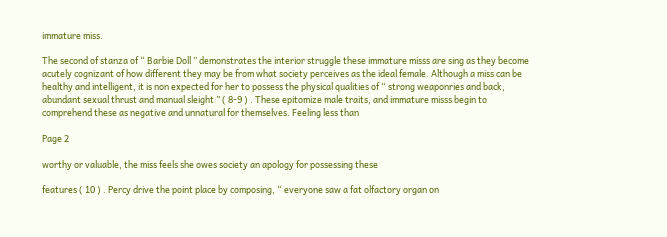immature miss.

The second of stanza of “ Barbie Doll ” demonstrates the interior struggle these immature misss are sing as they become acutely cognizant of how different they may be from what society perceives as the ideal female. Although a miss can be healthy and intelligent, it is non expected for her to possess the physical qualities of “ strong weaponries and back, abundant sexual thrust and manual sleight ” ( 8-9 ) . These epitomize male traits, and immature misss begin to comprehend these as negative and unnatural for themselves. Feeling less than

Page 2

worthy or valuable, the miss feels she owes society an apology for possessing these

features ( 10 ) . Percy drive the point place by composing, “ everyone saw a fat olfactory organ on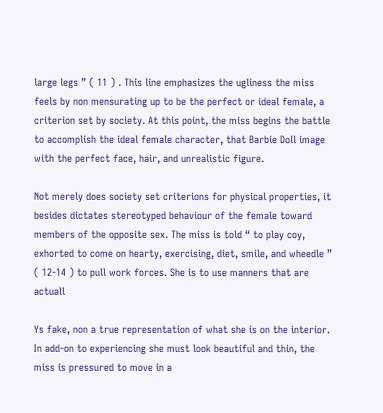large legs ” ( 11 ) . This line emphasizes the ugliness the miss feels by non mensurating up to be the perfect or ideal female, a criterion set by society. At this point, the miss begins the battle to accomplish the ideal female character, that Barbie Doll image with the perfect face, hair, and unrealistic figure.

Not merely does society set criterions for physical properties, it besides dictates stereotyped behaviour of the female toward members of the opposite sex. The miss is told “ to play coy, exhorted to come on hearty, exercising, diet, smile, and wheedle ” ( 12-14 ) to pull work forces. She is to use manners that are actuall

Ys fake, non a true representation of what she is on the interior. In add-on to experiencing she must look beautiful and thin, the miss is pressured to move in a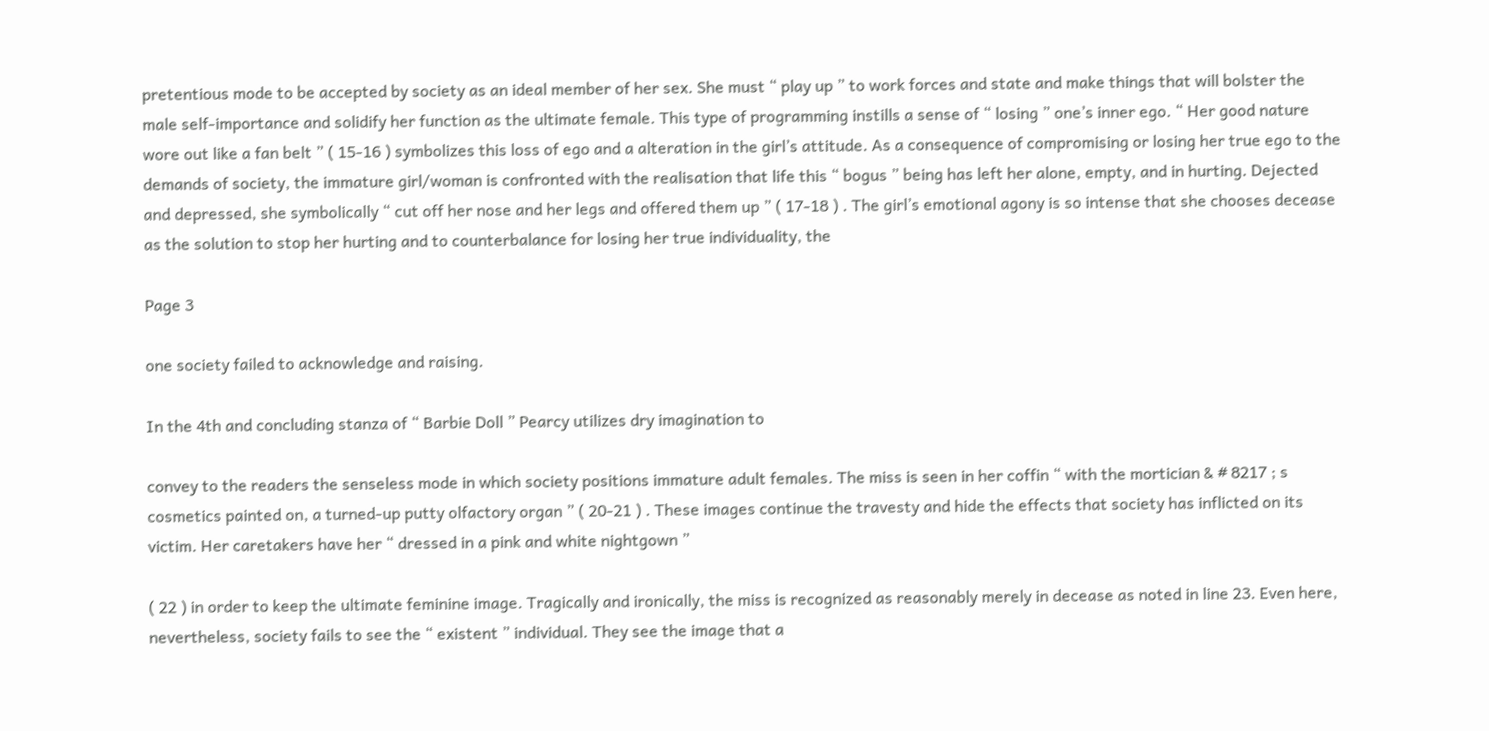pretentious mode to be accepted by society as an ideal member of her sex. She must “ play up ” to work forces and state and make things that will bolster the male self-importance and solidify her function as the ultimate female. This type of programming instills a sense of “ losing ” one’s inner ego. “ Her good nature wore out like a fan belt ” ( 15-16 ) symbolizes this loss of ego and a alteration in the girl’s attitude. As a consequence of compromising or losing her true ego to the demands of society, the immature girl/woman is confronted with the realisation that life this “ bogus ” being has left her alone, empty, and in hurting. Dejected and depressed, she symbolically “ cut off her nose and her legs and offered them up ” ( 17-18 ) . The girl’s emotional agony is so intense that she chooses decease as the solution to stop her hurting and to counterbalance for losing her true individuality, the

Page 3

one society failed to acknowledge and raising.

In the 4th and concluding stanza of “ Barbie Doll ” Pearcy utilizes dry imagination to

convey to the readers the senseless mode in which society positions immature adult females. The miss is seen in her coffin “ with the mortician & # 8217 ; s cosmetics painted on, a turned-up putty olfactory organ ” ( 20-21 ) . These images continue the travesty and hide the effects that society has inflicted on its victim. Her caretakers have her “ dressed in a pink and white nightgown ”

( 22 ) in order to keep the ultimate feminine image. Tragically and ironically, the miss is recognized as reasonably merely in decease as noted in line 23. Even here, nevertheless, society fails to see the “ existent ” individual. They see the image that a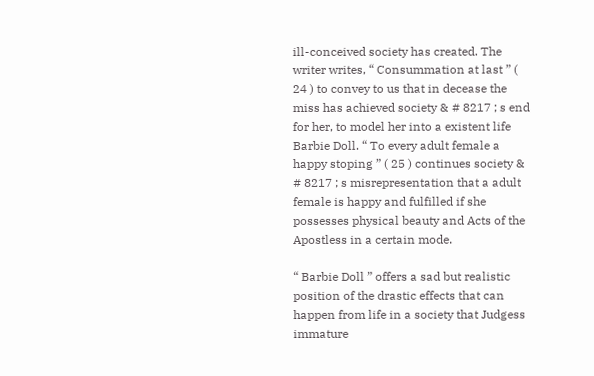ill-conceived society has created. The writer writes, “ Consummation at last ” ( 24 ) to convey to us that in decease the miss has achieved society & # 8217 ; s end for her, to model her into a existent life Barbie Doll. “ To every adult female a happy stoping ” ( 25 ) continues society & # 8217 ; s misrepresentation that a adult female is happy and fulfilled if she possesses physical beauty and Acts of the Apostless in a certain mode.

“ Barbie Doll ” offers a sad but realistic position of the drastic effects that can happen from life in a society that Judgess immature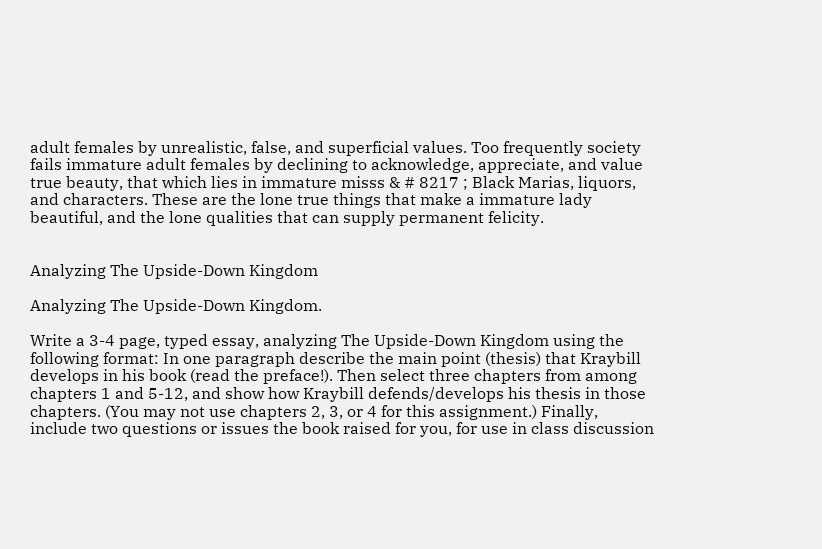adult females by unrealistic, false, and superficial values. Too frequently society fails immature adult females by declining to acknowledge, appreciate, and value true beauty, that which lies in immature misss & # 8217 ; Black Marias, liquors, and characters. These are the lone true things that make a immature lady beautiful, and the lone qualities that can supply permanent felicity.


Analyzing The Upside-Down Kingdom

Analyzing The Upside-Down Kingdom.

Write a 3-4 page, typed essay, analyzing The Upside-Down Kingdom using the following format: In one paragraph describe the main point (thesis) that Kraybill develops in his book (read the preface!). Then select three chapters from among chapters 1 and 5-12, and show how Kraybill defends/develops his thesis in those chapters. (You may not use chapters 2, 3, or 4 for this assignment.) Finally, include two questions or issues the book raised for you, for use in class discussion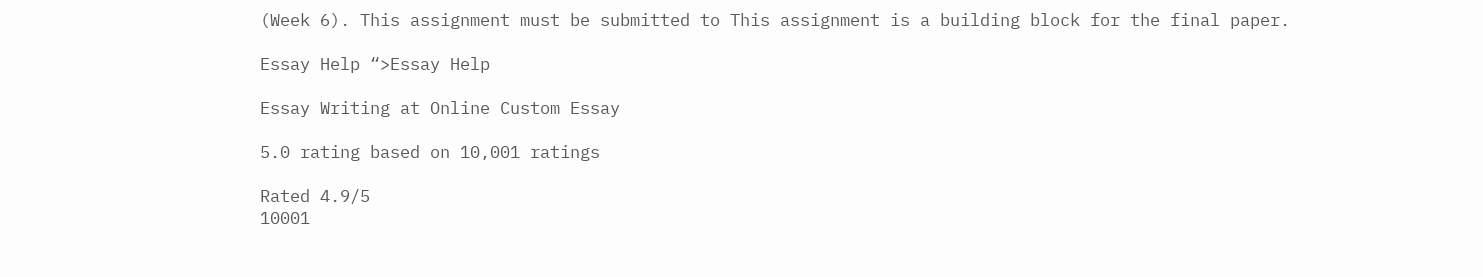(Week 6). This assignment must be submitted to This assignment is a building block for the final paper.

Essay Help “>Essay Help

Essay Writing at Online Custom Essay

5.0 rating based on 10,001 ratings

Rated 4.9/5
10001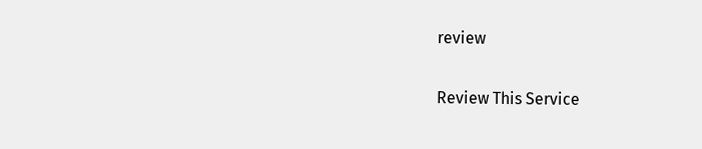review

Review This Service